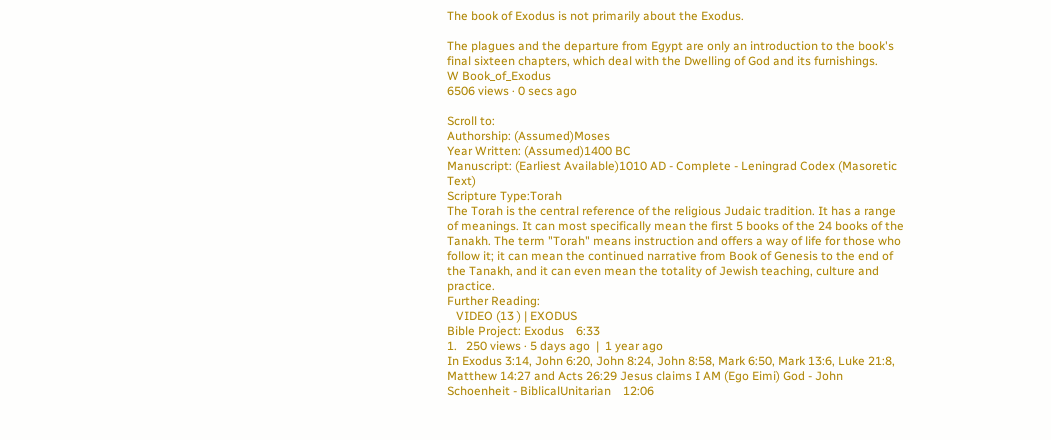The book of Exodus is not primarily about the Exodus.

The plagues and the departure from Egypt are only an introduction to the book's final sixteen chapters, which deal with the Dwelling of God and its furnishings.
W Book_of_Exodus
6506 views · 0 secs ago

Scroll to:
Authorship: (Assumed)Moses
Year Written: (Assumed)1400 BC
Manuscript: (Earliest Available)1010 AD - Complete - Leningrad Codex (Masoretic Text)
Scripture Type:Torah
The Torah is the central reference of the religious Judaic tradition. It has a range of meanings. It can most specifically mean the first 5 books of the 24 books of the Tanakh. The term "Torah" means instruction and offers a way of life for those who follow it; it can mean the continued narrative from Book of Genesis to the end of the Tanakh, and it can even mean the totality of Jewish teaching, culture and practice.
Further Reading:
   VIDEO (13 ) | EXODUS
Bible Project: Exodus    6:33
1.   250 views · 5 days ago  |  1 year ago
In Exodus 3:14, John 6:20, John 8:24, John 8:58, Mark 6:50, Mark 13:6, Luke 21:8, Matthew 14:27 and Acts 26:29 Jesus claims I AM (Ego Eimi) God - John Schoenheit - BiblicalUnitarian    12:06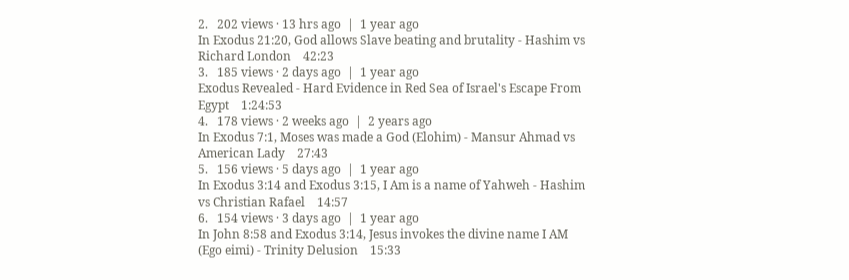2.   202 views · 13 hrs ago  |  1 year ago
In Exodus 21:20, God allows Slave beating and brutality - Hashim vs Richard London    42:23
3.   185 views · 2 days ago  |  1 year ago
Exodus Revealed - Hard Evidence in Red Sea of Israel's Escape From Egypt    1:24:53
4.   178 views · 2 weeks ago  |  2 years ago
In Exodus 7:1, Moses was made a God (Elohim) - Mansur Ahmad vs American Lady    27:43
5.   156 views · 5 days ago  |  1 year ago
In Exodus 3:14 and Exodus 3:15, I Am is a name of Yahweh - Hashim vs Christian Rafael    14:57
6.   154 views · 3 days ago  |  1 year ago
In John 8:58 and Exodus 3:14, Jesus invokes the divine name I AM (Ego eimi) - Trinity Delusion    15:33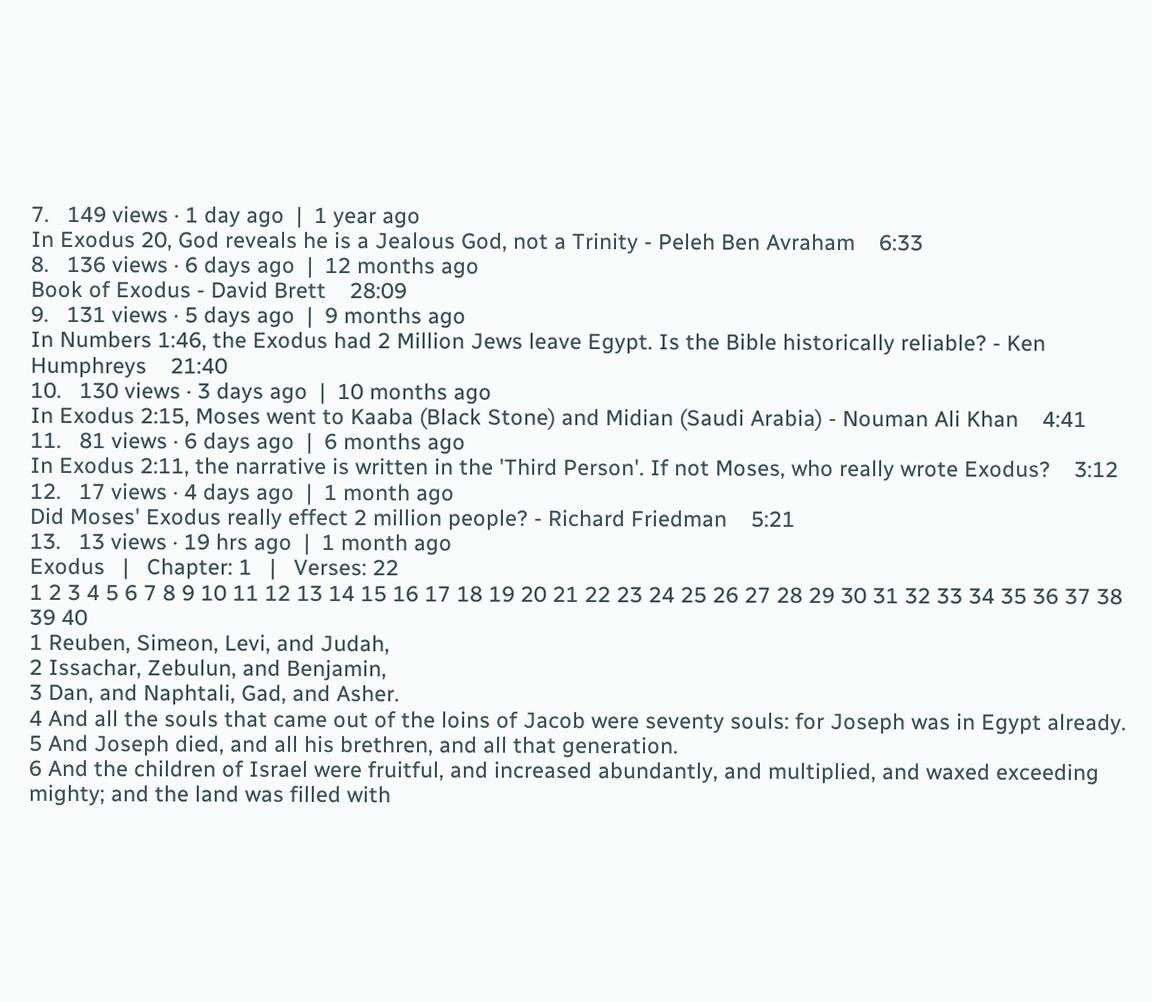7.   149 views · 1 day ago  |  1 year ago
In Exodus 20, God reveals he is a Jealous God, not a Trinity - Peleh Ben Avraham    6:33
8.   136 views · 6 days ago  |  12 months ago
Book of Exodus - David Brett    28:09
9.   131 views · 5 days ago  |  9 months ago
In Numbers 1:46, the Exodus had 2 Million Jews leave Egypt. Is the Bible historically reliable? - Ken Humphreys    21:40
10.   130 views · 3 days ago  |  10 months ago
In Exodus 2:15, Moses went to Kaaba (Black Stone) and Midian (Saudi Arabia) - Nouman Ali Khan    4:41
11.   81 views · 6 days ago  |  6 months ago
In Exodus 2:11, the narrative is written in the 'Third Person'. If not Moses, who really wrote Exodus?    3:12
12.   17 views · 4 days ago  |  1 month ago
Did Moses' Exodus really effect 2 million people? - Richard Friedman    5:21
13.   13 views · 19 hrs ago  |  1 month ago
Exodus   |   Chapter: 1   |   Verses: 22
1 2 3 4 5 6 7 8 9 10 11 12 13 14 15 16 17 18 19 20 21 22 23 24 25 26 27 28 29 30 31 32 33 34 35 36 37 38 39 40
1 Reuben, Simeon, Levi, and Judah,
2 Issachar, Zebulun, and Benjamin,
3 Dan, and Naphtali, Gad, and Asher.
4 And all the souls that came out of the loins of Jacob were seventy souls: for Joseph was in Egypt already.
5 And Joseph died, and all his brethren, and all that generation.
6 And the children of Israel were fruitful, and increased abundantly, and multiplied, and waxed exceeding mighty; and the land was filled with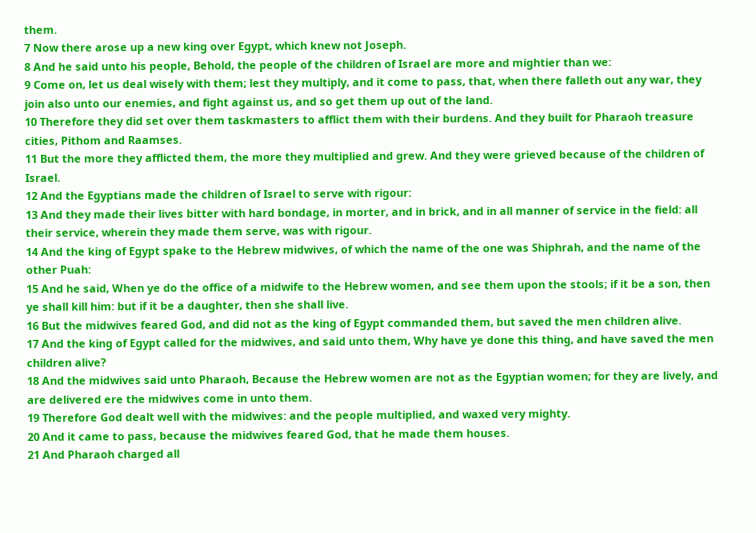them.
7 Now there arose up a new king over Egypt, which knew not Joseph.
8 And he said unto his people, Behold, the people of the children of Israel are more and mightier than we:
9 Come on, let us deal wisely with them; lest they multiply, and it come to pass, that, when there falleth out any war, they join also unto our enemies, and fight against us, and so get them up out of the land.
10 Therefore they did set over them taskmasters to afflict them with their burdens. And they built for Pharaoh treasure cities, Pithom and Raamses.
11 But the more they afflicted them, the more they multiplied and grew. And they were grieved because of the children of Israel.
12 And the Egyptians made the children of Israel to serve with rigour:
13 And they made their lives bitter with hard bondage, in morter, and in brick, and in all manner of service in the field: all their service, wherein they made them serve, was with rigour.
14 And the king of Egypt spake to the Hebrew midwives, of which the name of the one was Shiphrah, and the name of the other Puah:
15 And he said, When ye do the office of a midwife to the Hebrew women, and see them upon the stools; if it be a son, then ye shall kill him: but if it be a daughter, then she shall live.
16 But the midwives feared God, and did not as the king of Egypt commanded them, but saved the men children alive.
17 And the king of Egypt called for the midwives, and said unto them, Why have ye done this thing, and have saved the men children alive?
18 And the midwives said unto Pharaoh, Because the Hebrew women are not as the Egyptian women; for they are lively, and are delivered ere the midwives come in unto them.
19 Therefore God dealt well with the midwives: and the people multiplied, and waxed very mighty.
20 And it came to pass, because the midwives feared God, that he made them houses.
21 And Pharaoh charged all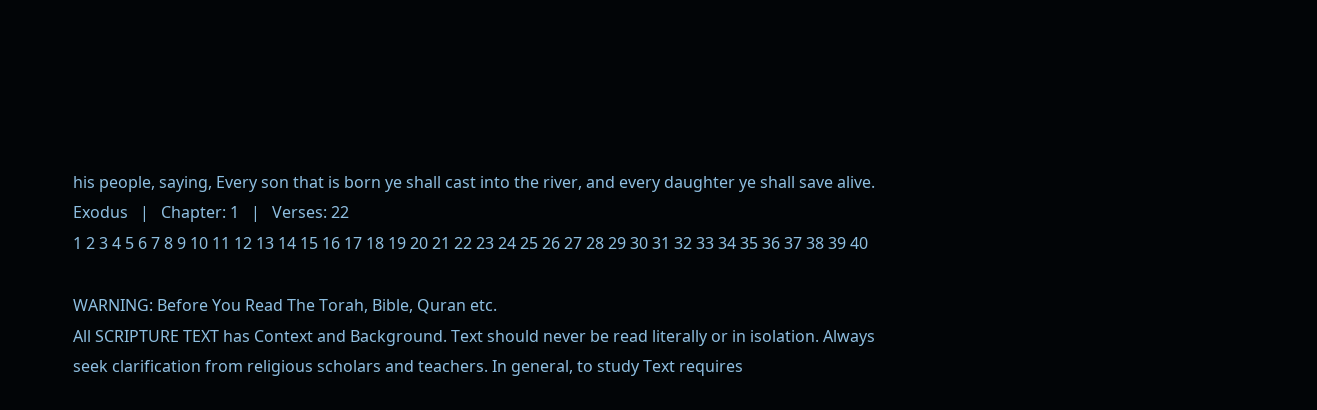his people, saying, Every son that is born ye shall cast into the river, and every daughter ye shall save alive.
Exodus   |   Chapter: 1   |   Verses: 22
1 2 3 4 5 6 7 8 9 10 11 12 13 14 15 16 17 18 19 20 21 22 23 24 25 26 27 28 29 30 31 32 33 34 35 36 37 38 39 40

WARNING: Before You Read The Torah, Bible, Quran etc.
All SCRIPTURE TEXT has Context and Background. Text should never be read literally or in isolation. Always seek clarification from religious scholars and teachers. In general, to study Text requires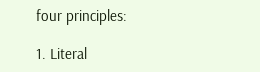four principles:

1. Literal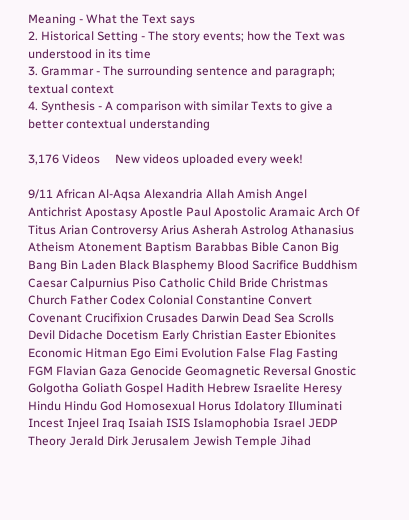Meaning - What the Text says
2. Historical Setting - The story events; how the Text was understood in its time
3. Grammar - The surrounding sentence and paragraph; textual context
4. Synthesis - A comparison with similar Texts to give a better contextual understanding

3,176 Videos     New videos uploaded every week!

9/11 African Al-Aqsa Alexandria Allah Amish Angel Antichrist Apostasy Apostle Paul Apostolic Aramaic Arch Of Titus Arian Controversy Arius Asherah Astrolog Athanasius Atheism Atonement Baptism Barabbas Bible Canon Big Bang Bin Laden Black Blasphemy Blood Sacrifice Buddhism Caesar Calpurnius Piso Catholic Child Bride Christmas Church Father Codex Colonial Constantine Convert Covenant Crucifixion Crusades Darwin Dead Sea Scrolls Devil Didache Docetism Early Christian Easter Ebionites Economic Hitman Ego Eimi Evolution False Flag Fasting FGM Flavian Gaza Genocide Geomagnetic Reversal Gnostic Golgotha Goliath Gospel Hadith Hebrew Israelite Heresy Hindu Hindu God Homosexual Horus Idolatory Illuminati Incest Injeel Iraq Isaiah ISIS Islamophobia Israel JEDP Theory Jerald Dirk Jerusalem Jewish Temple Jihad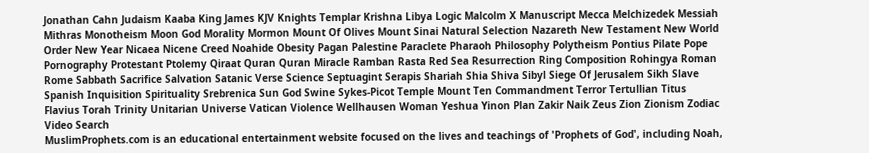Jonathan Cahn Judaism Kaaba King James KJV Knights Templar Krishna Libya Logic Malcolm X Manuscript Mecca Melchizedek Messiah Mithras Monotheism Moon God Morality Mormon Mount Of Olives Mount Sinai Natural Selection Nazareth New Testament New World Order New Year Nicaea Nicene Creed Noahide Obesity Pagan Palestine Paraclete Pharaoh Philosophy Polytheism Pontius Pilate Pope Pornography Protestant Ptolemy Qiraat Quran Quran Miracle Ramban Rasta Red Sea Resurrection Ring Composition Rohingya Roman Rome Sabbath Sacrifice Salvation Satanic Verse Science Septuagint Serapis Shariah Shia Shiva Sibyl Siege Of Jerusalem Sikh Slave Spanish Inquisition Spirituality Srebrenica Sun God Swine Sykes-Picot Temple Mount Ten Commandment Terror Tertullian Titus Flavius Torah Trinity Unitarian Universe Vatican Violence Wellhausen Woman Yeshua Yinon Plan Zakir Naik Zeus Zion Zionism Zodiac  Video Search
MuslimProphets.com is an educational entertainment website focused on the lives and teachings of 'Prophets of God', including Noah,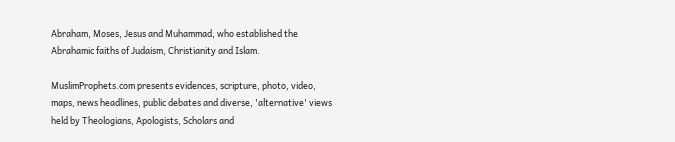Abraham, Moses, Jesus and Muhammad, who established the Abrahamic faiths of Judaism, Christianity and Islam.

MuslimProphets.com presents evidences, scripture, photo, video, maps, news headlines, public debates and diverse, 'alternative' views held by Theologians, Apologists, Scholars and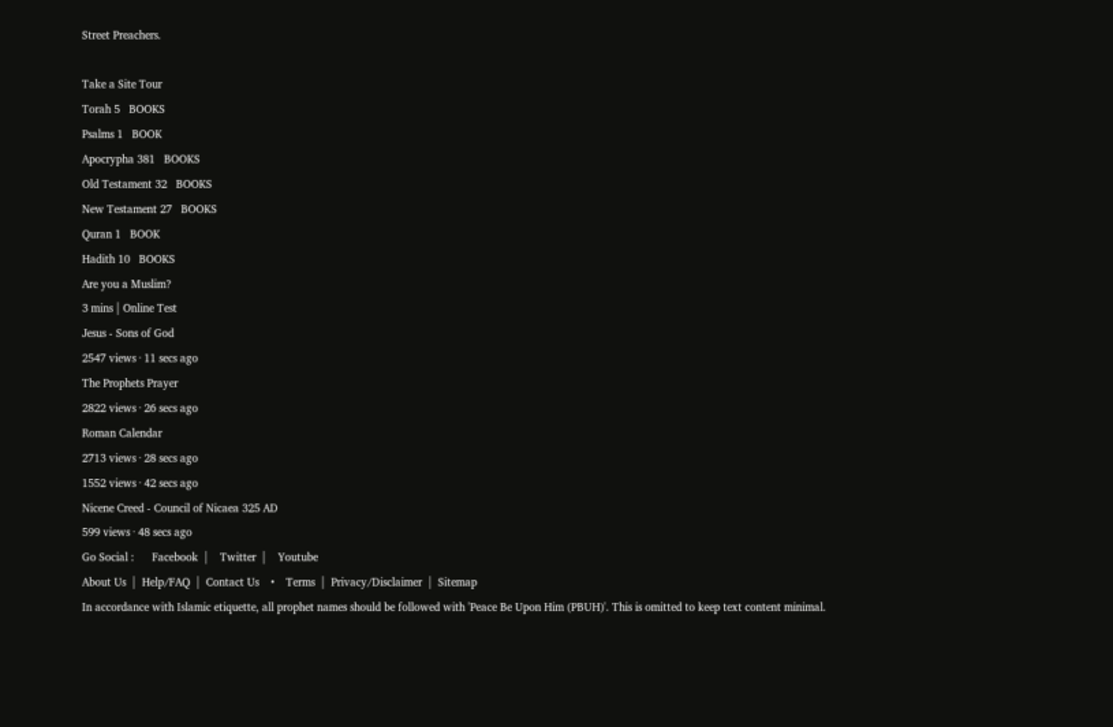Street Preachers.

Take a Site Tour
Torah 5   BOOKS
Psalms 1   BOOK
Apocrypha 381   BOOKS
Old Testament 32   BOOKS
New Testament 27   BOOKS
Quran 1   BOOK
Hadith 10   BOOKS
Are you a Muslim?
3 mins | Online Test
Jesus - Sons of God
2547 views · 11 secs ago
The Prophets Prayer
2822 views · 26 secs ago
Roman Calendar
2713 views · 28 secs ago
1552 views · 42 secs ago
Nicene Creed - Council of Nicaea 325 AD
599 views · 48 secs ago
Go Social :      Facebook  |    Twitter  |    Youtube
About Us  |  Help/FAQ  |  Contact Us    •    Terms  |  Privacy/Disclaimer  |  Sitemap
In accordance with Islamic etiquette, all prophet names should be followed with 'Peace Be Upon Him (PBUH)'. This is omitted to keep text content minimal.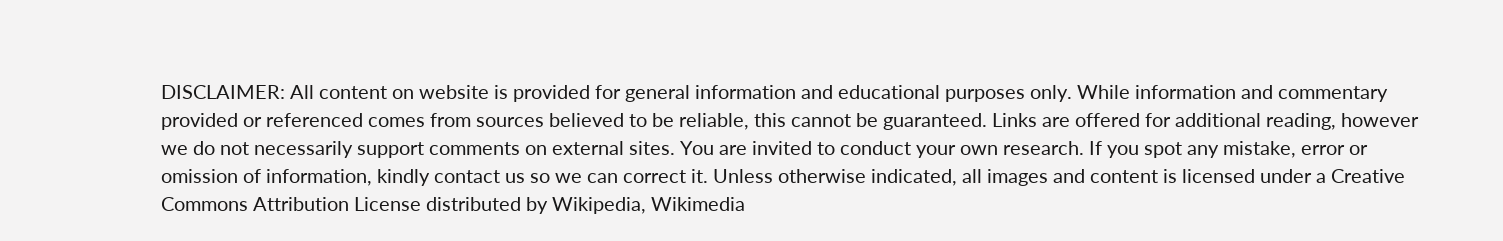DISCLAIMER: All content on website is provided for general information and educational purposes only. While information and commentary provided or referenced comes from sources believed to be reliable, this cannot be guaranteed. Links are offered for additional reading, however we do not necessarily support comments on external sites. You are invited to conduct your own research. If you spot any mistake, error or omission of information, kindly contact us so we can correct it. Unless otherwise indicated, all images and content is licensed under a Creative Commons Attribution License distributed by Wikipedia, Wikimedia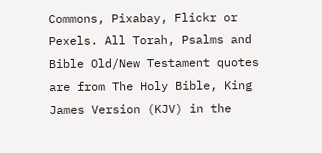Commons, Pixabay, Flickr or Pexels. All Torah, Psalms and Bible Old/New Testament quotes are from The Holy Bible, King James Version (KJV) in the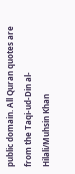public domain. All Quran quotes are from the Taqi-ud-Din al-Hilali/Muhsin Khan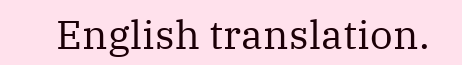English translation.